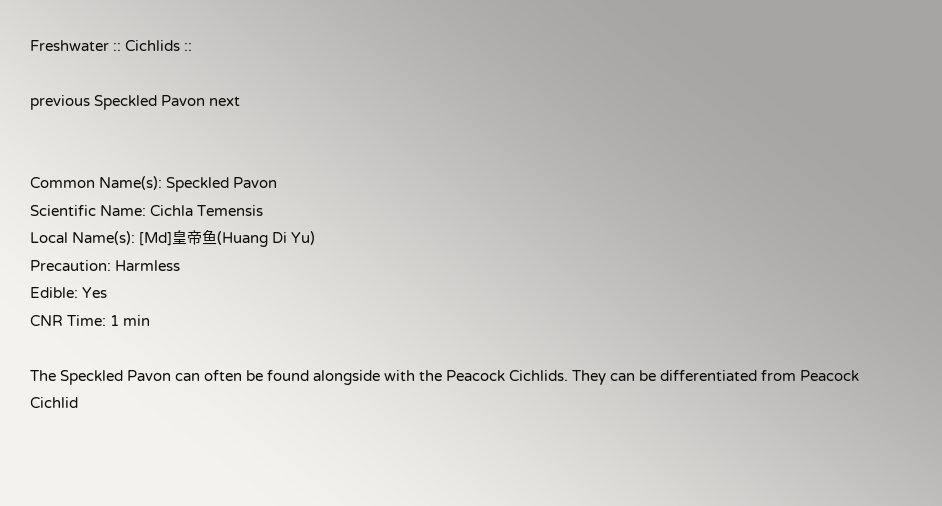Freshwater :: Cichlids ::

previous Speckled Pavon next


Common Name(s): Speckled Pavon
Scientific Name: Cichla Temensis
Local Name(s): [Md]皇帝鱼(Huang Di Yu)
Precaution: Harmless
Edible: Yes
CNR Time: 1 min

The Speckled Pavon can often be found alongside with the Peacock Cichlids. They can be differentiated from Peacock Cichlid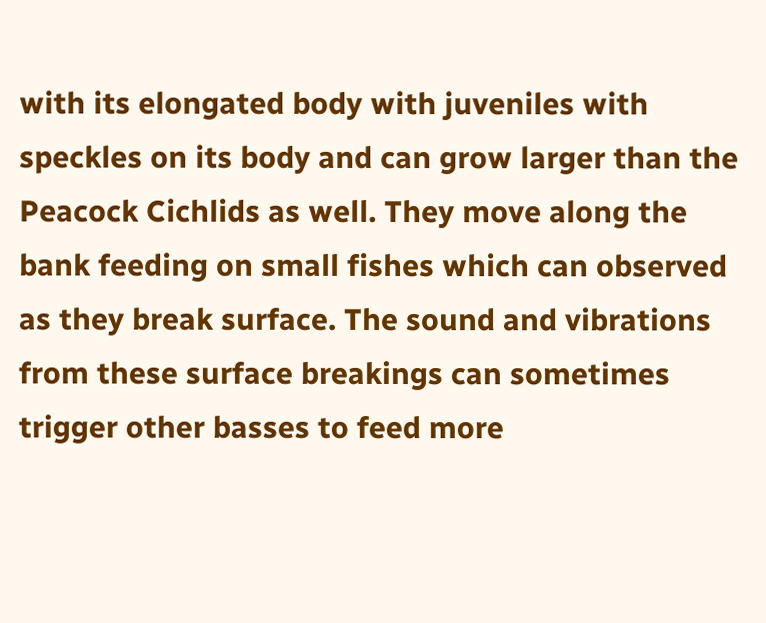with its elongated body with juveniles with speckles on its body and can grow larger than the Peacock Cichlids as well. They move along the bank feeding on small fishes which can observed as they break surface. The sound and vibrations from these surface breakings can sometimes trigger other basses to feed more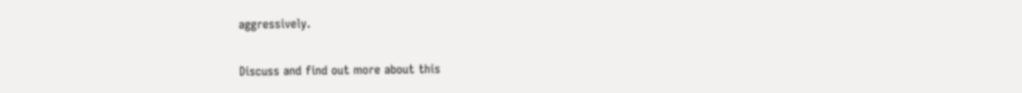aggressively.

Discuss and find out more about this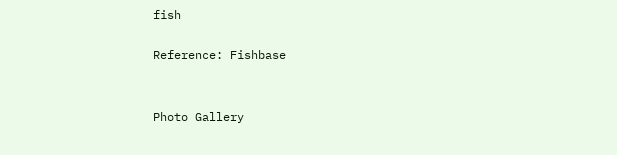fish

Reference: Fishbase


Photo Gallery